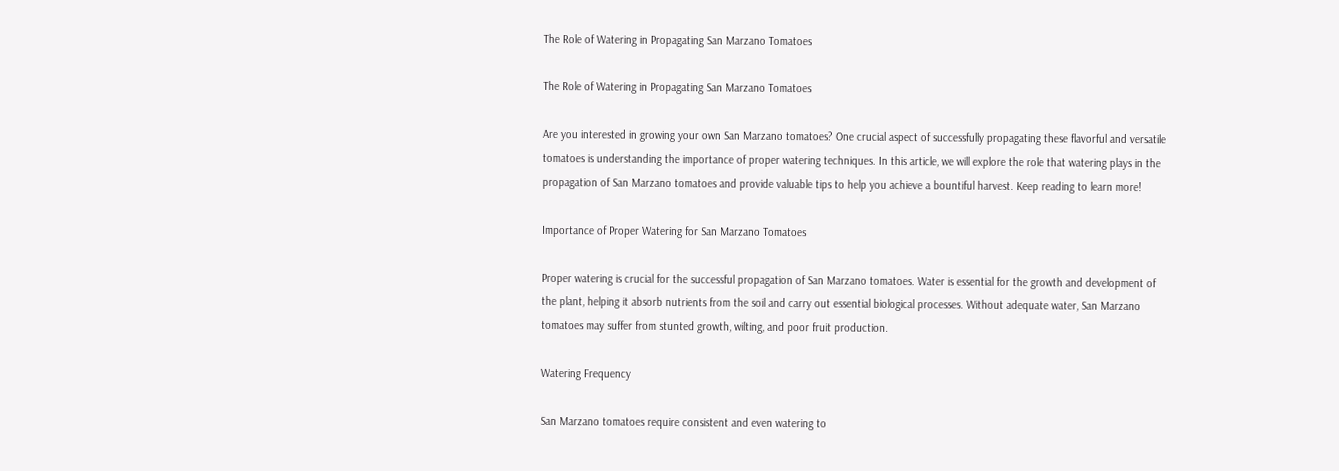The Role of Watering in Propagating San Marzano Tomatoes

The Role of Watering in Propagating San Marzano Tomatoes

Are you interested in growing your own San Marzano tomatoes? One crucial aspect of successfully propagating these flavorful and versatile tomatoes is understanding the importance of proper watering techniques. In this article, we will explore the role that watering plays in the propagation of San Marzano tomatoes and provide valuable tips to help you achieve a bountiful harvest. Keep reading to learn more!

Importance of Proper Watering for San Marzano Tomatoes

Proper watering is crucial for the successful propagation of San Marzano tomatoes. Water is essential for the growth and development of the plant, helping it absorb nutrients from the soil and carry out essential biological processes. Without adequate water, San Marzano tomatoes may suffer from stunted growth, wilting, and poor fruit production.

Watering Frequency

San Marzano tomatoes require consistent and even watering to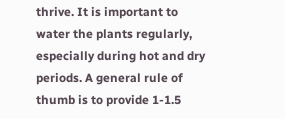thrive. It is important to water the plants regularly, especially during hot and dry periods. A general rule of thumb is to provide 1-1.5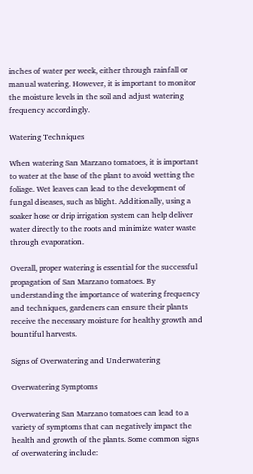inches of water per week, either through rainfall or manual watering. However, it is important to monitor the moisture levels in the soil and adjust watering frequency accordingly.

Watering Techniques

When watering San Marzano tomatoes, it is important to water at the base of the plant to avoid wetting the foliage. Wet leaves can lead to the development of fungal diseases, such as blight. Additionally, using a soaker hose or drip irrigation system can help deliver water directly to the roots and minimize water waste through evaporation.

Overall, proper watering is essential for the successful propagation of San Marzano tomatoes. By understanding the importance of watering frequency and techniques, gardeners can ensure their plants receive the necessary moisture for healthy growth and bountiful harvests.

Signs of Overwatering and Underwatering

Overwatering Symptoms

Overwatering San Marzano tomatoes can lead to a variety of symptoms that can negatively impact the health and growth of the plants. Some common signs of overwatering include: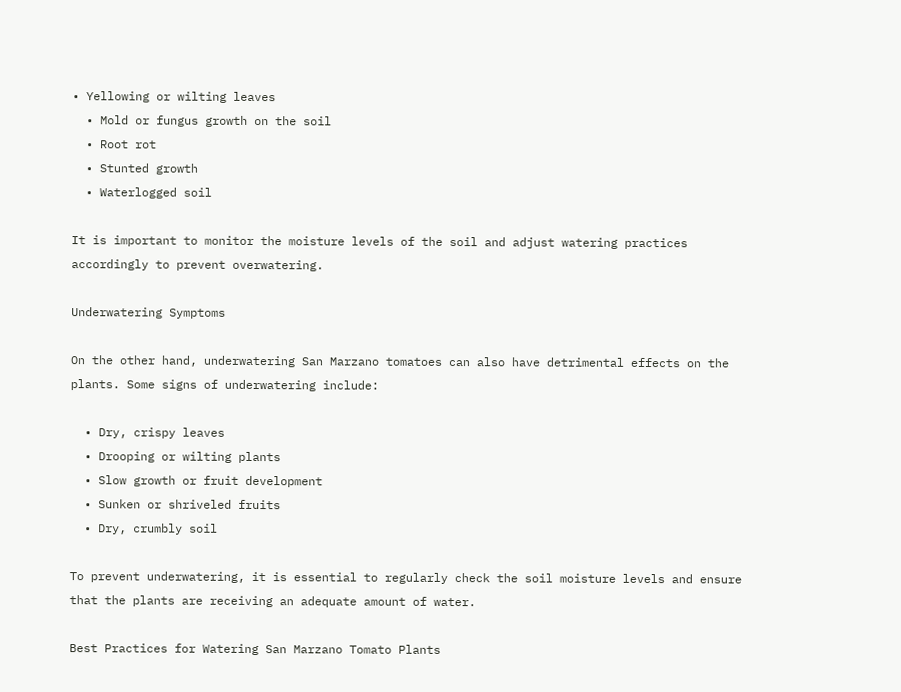• Yellowing or wilting leaves
  • Mold or fungus growth on the soil
  • Root rot
  • Stunted growth
  • Waterlogged soil

It is important to monitor the moisture levels of the soil and adjust watering practices accordingly to prevent overwatering.

Underwatering Symptoms

On the other hand, underwatering San Marzano tomatoes can also have detrimental effects on the plants. Some signs of underwatering include:

  • Dry, crispy leaves
  • Drooping or wilting plants
  • Slow growth or fruit development
  • Sunken or shriveled fruits
  • Dry, crumbly soil

To prevent underwatering, it is essential to regularly check the soil moisture levels and ensure that the plants are receiving an adequate amount of water.

Best Practices for Watering San Marzano Tomato Plants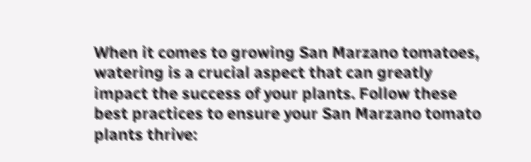When it comes to growing San Marzano tomatoes, watering is a crucial aspect that can greatly impact the success of your plants. Follow these best practices to ensure your San Marzano tomato plants thrive: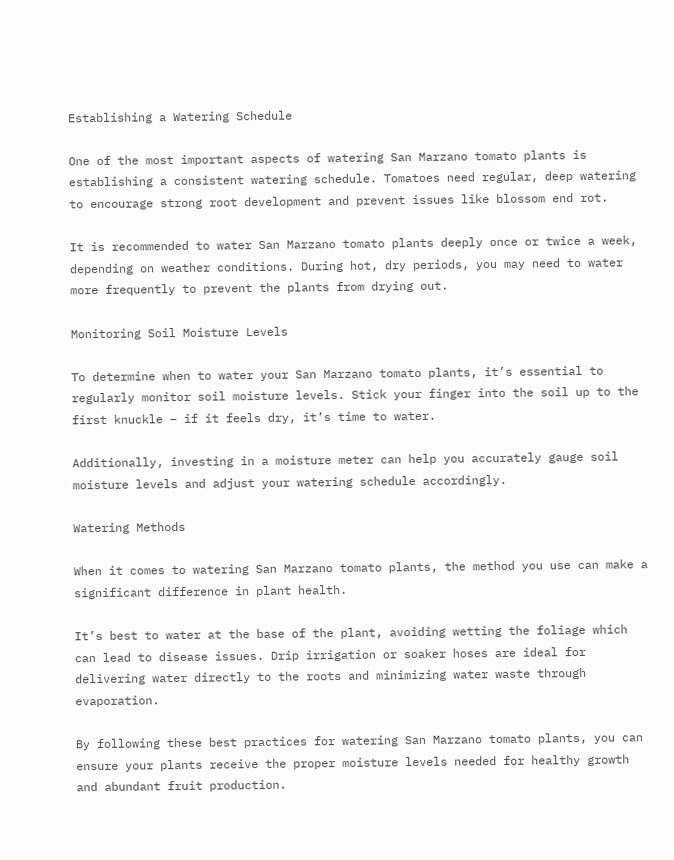Establishing a Watering Schedule

One of the most important aspects of watering San Marzano tomato plants is establishing a consistent watering schedule. Tomatoes need regular, deep watering to encourage strong root development and prevent issues like blossom end rot.

It is recommended to water San Marzano tomato plants deeply once or twice a week, depending on weather conditions. During hot, dry periods, you may need to water more frequently to prevent the plants from drying out.

Monitoring Soil Moisture Levels

To determine when to water your San Marzano tomato plants, it’s essential to regularly monitor soil moisture levels. Stick your finger into the soil up to the first knuckle – if it feels dry, it’s time to water.

Additionally, investing in a moisture meter can help you accurately gauge soil moisture levels and adjust your watering schedule accordingly.

Watering Methods

When it comes to watering San Marzano tomato plants, the method you use can make a significant difference in plant health.

It’s best to water at the base of the plant, avoiding wetting the foliage which can lead to disease issues. Drip irrigation or soaker hoses are ideal for delivering water directly to the roots and minimizing water waste through evaporation.

By following these best practices for watering San Marzano tomato plants, you can ensure your plants receive the proper moisture levels needed for healthy growth and abundant fruit production.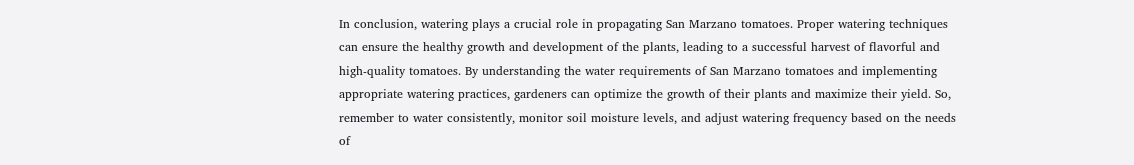In conclusion, watering plays a crucial role in propagating San Marzano tomatoes. Proper watering techniques can ensure the healthy growth and development of the plants, leading to a successful harvest of flavorful and high-quality tomatoes. By understanding the water requirements of San Marzano tomatoes and implementing appropriate watering practices, gardeners can optimize the growth of their plants and maximize their yield. So, remember to water consistently, monitor soil moisture levels, and adjust watering frequency based on the needs of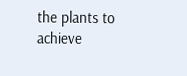the plants to achieve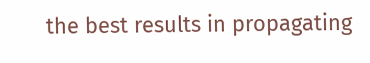the best results in propagating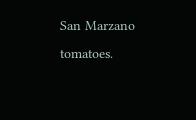San Marzano tomatoes.